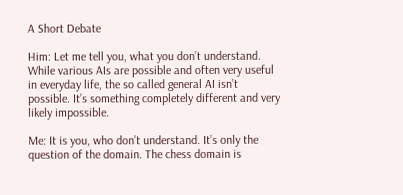A Short Debate

Him: Let me tell you, what you don’t understand. While various AIs are possible and often very useful in everyday life, the so called general AI isn’t possible. It’s something completely different and very likely impossible.

Me: It is you, who don’t understand. It’s only the question of the domain. The chess domain is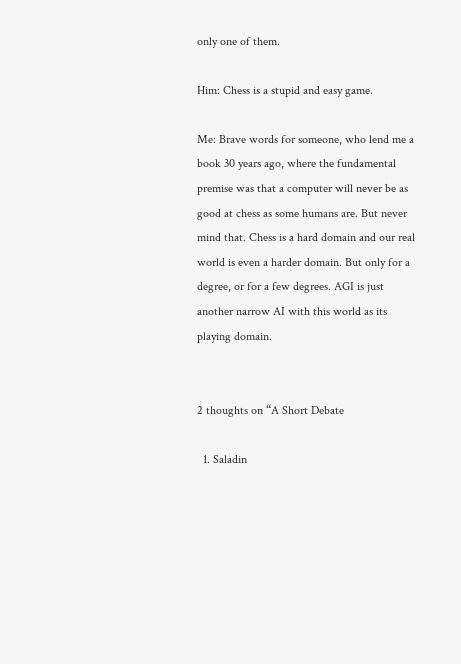only one of them.

Him: Chess is a stupid and easy game.

Me: Brave words for someone, who lend me a book 30 years ago, where the fundamental premise was that a computer will never be as good at chess as some humans are. But never  mind that. Chess is a hard domain and our real world is even a harder domain. But only for a degree, or for a few degrees. AGI is just another narrow AI with this world as its playing domain.


2 thoughts on “A Short Debate

  1. Saladin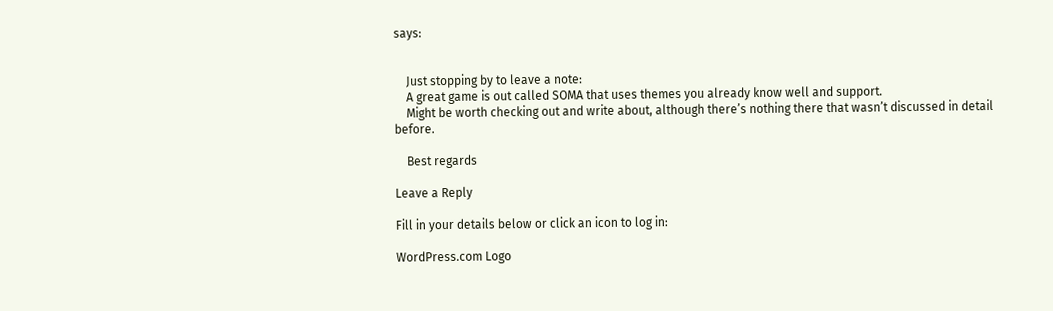says:


    Just stopping by to leave a note:
    A great game is out called SOMA that uses themes you already know well and support.
    Might be worth checking out and write about, although there’s nothing there that wasn’t discussed in detail before.

    Best regards

Leave a Reply

Fill in your details below or click an icon to log in:

WordPress.com Logo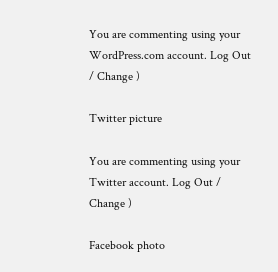You are commenting using your WordPress.com account. Log Out / Change )

Twitter picture

You are commenting using your Twitter account. Log Out / Change )

Facebook photo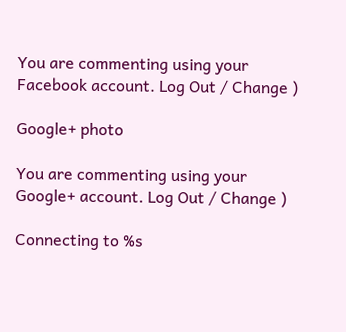You are commenting using your Facebook account. Log Out / Change )

Google+ photo

You are commenting using your Google+ account. Log Out / Change )

Connecting to %s